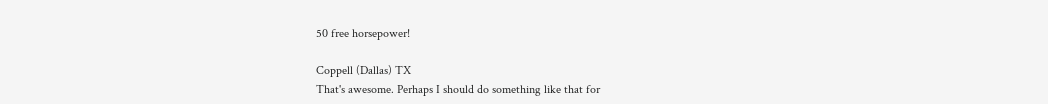50 free horsepower!

Coppell (Dallas) TX
That's awesome. Perhaps I should do something like that for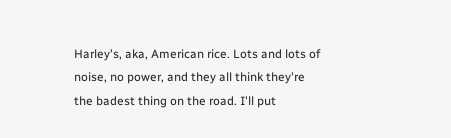Harley's, aka, American rice. Lots and lots of noise, no power, and they all think they're the badest thing on the road. I'll put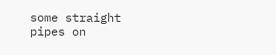some straight pipes on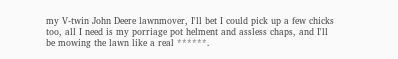my V-twin John Deere lawnmover, I'll bet I could pick up a few chicks too, all I need is my porriage pot helment and assless chaps, and I'll be mowing the lawn like a real ******.